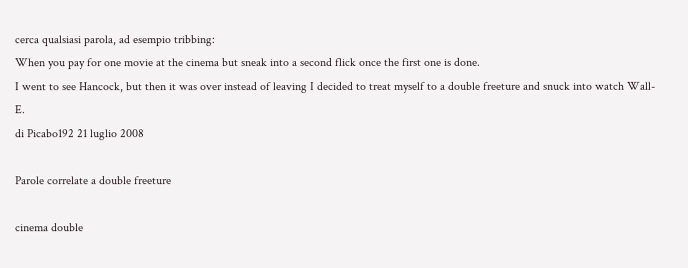cerca qualsiasi parola, ad esempio tribbing:
When you pay for one movie at the cinema but sneak into a second flick once the first one is done.
I went to see Hancock, but then it was over instead of leaving I decided to treat myself to a double freeture and snuck into watch Wall-E.
di Picabo192 21 luglio 2008

Parole correlate a double freeture

cinema double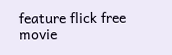feature flick free movie